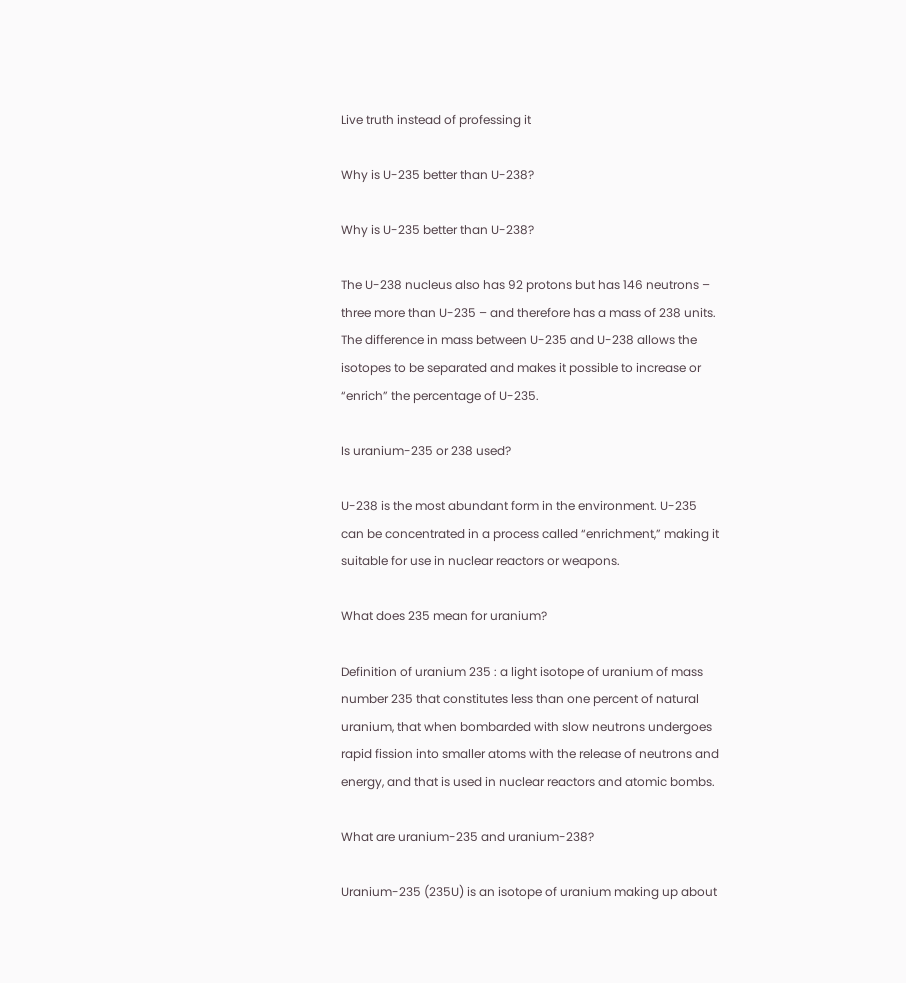Live truth instead of professing it

Why is U-235 better than U-238?

Why is U-235 better than U-238?

The U-238 nucleus also has 92 protons but has 146 neutrons – three more than U-235 – and therefore has a mass of 238 units. The difference in mass between U-235 and U-238 allows the isotopes to be separated and makes it possible to increase or “enrich” the percentage of U-235.

Is uranium-235 or 238 used?

U-238 is the most abundant form in the environment. U-235 can be concentrated in a process called “enrichment,” making it suitable for use in nuclear reactors or weapons.

What does 235 mean for uranium?

Definition of uranium 235 : a light isotope of uranium of mass number 235 that constitutes less than one percent of natural uranium, that when bombarded with slow neutrons undergoes rapid fission into smaller atoms with the release of neutrons and energy, and that is used in nuclear reactors and atomic bombs.

What are uranium-235 and uranium-238?

Uranium-235 (235U) is an isotope of uranium making up about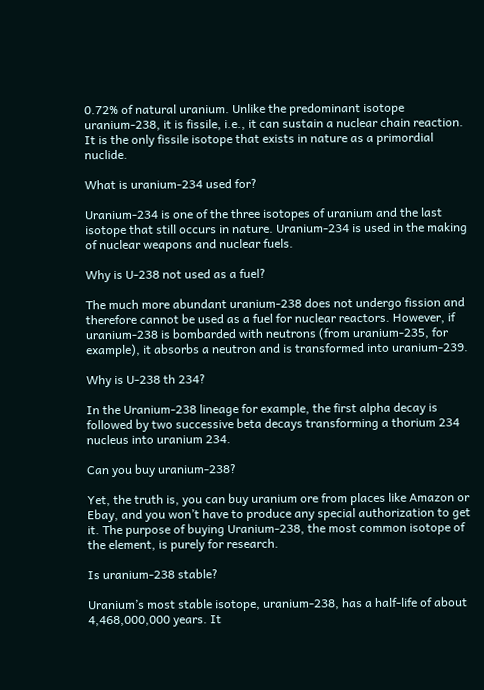0.72% of natural uranium. Unlike the predominant isotope uranium-238, it is fissile, i.e., it can sustain a nuclear chain reaction. It is the only fissile isotope that exists in nature as a primordial nuclide.

What is uranium-234 used for?

Uranium-234 is one of the three isotopes of uranium and the last isotope that still occurs in nature. Uranium-234 is used in the making of nuclear weapons and nuclear fuels.

Why is U-238 not used as a fuel?

The much more abundant uranium-238 does not undergo fission and therefore cannot be used as a fuel for nuclear reactors. However, if uranium-238 is bombarded with neutrons (from uranium-235, for example), it absorbs a neutron and is transformed into uranium-239.

Why is U-238 th 234?

In the Uranium-238 lineage for example, the first alpha decay is followed by two successive beta decays transforming a thorium 234 nucleus into uranium 234.

Can you buy uranium-238?

Yet, the truth is, you can buy uranium ore from places like Amazon or Ebay, and you won’t have to produce any special authorization to get it. The purpose of buying Uranium-238, the most common isotope of the element, is purely for research.

Is uranium-238 stable?

Uranium’s most stable isotope, uranium-238, has a half-life of about 4,468,000,000 years. It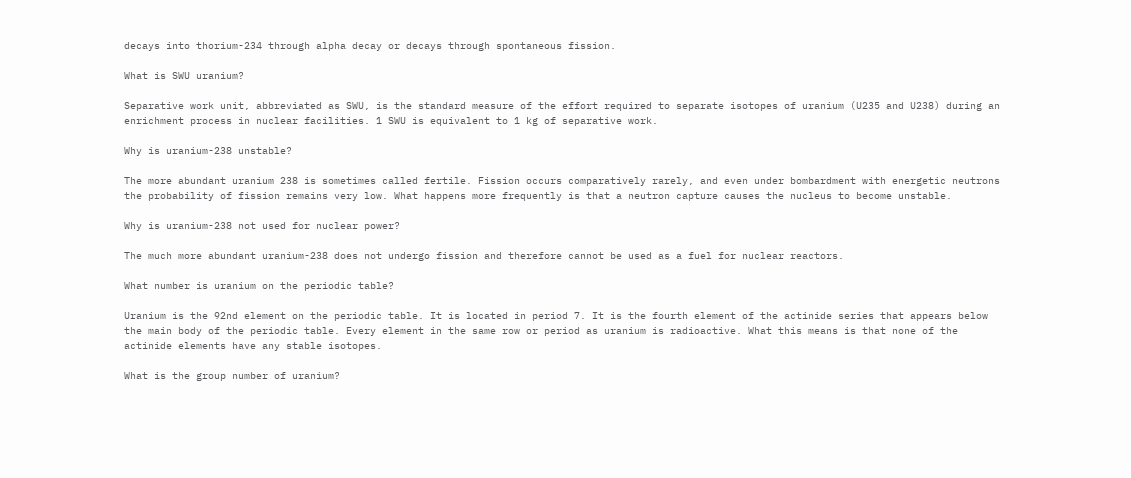decays into thorium-234 through alpha decay or decays through spontaneous fission.

What is SWU uranium?

Separative work unit, abbreviated as SWU, is the standard measure of the effort required to separate isotopes of uranium (U235 and U238) during an enrichment process in nuclear facilities. 1 SWU is equivalent to 1 kg of separative work.

Why is uranium-238 unstable?

The more abundant uranium 238 is sometimes called fertile. Fission occurs comparatively rarely, and even under bombardment with energetic neutrons the probability of fission remains very low. What happens more frequently is that a neutron capture causes the nucleus to become unstable.

Why is uranium-238 not used for nuclear power?

The much more abundant uranium-238 does not undergo fission and therefore cannot be used as a fuel for nuclear reactors.

What number is uranium on the periodic table?

Uranium is the 92nd element on the periodic table. It is located in period 7. It is the fourth element of the actinide series that appears below the main body of the periodic table. Every element in the same row or period as uranium is radioactive. What this means is that none of the actinide elements have any stable isotopes.

What is the group number of uranium?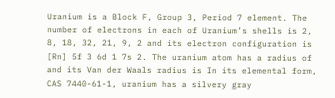Uranium is a Block F, Group 3, Period 7 element. The number of electrons in each of Uranium’s shells is 2, 8, 18, 32, 21, 9, 2 and its electron configuration is [Rn] 5f 3 6d 1 7s 2. The uranium atom has a radius of and its Van der Waals radius is In its elemental form, CAS 7440-61-1, uranium has a silvery gray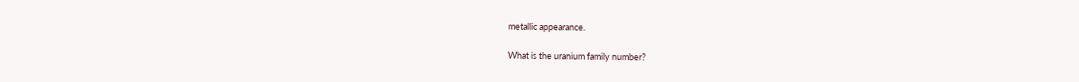metallic appearance.

What is the uranium family number?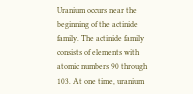Uranium occurs near the beginning of the actinide family. The actinide family consists of elements with atomic numbers 90 through 103. At one time, uranium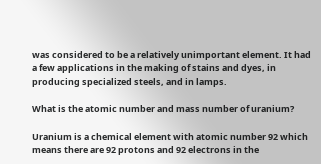was considered to be a relatively unimportant element. It had a few applications in the making of stains and dyes, in producing specialized steels, and in lamps.

What is the atomic number and mass number of uranium?

Uranium is a chemical element with atomic number 92 which means there are 92 protons and 92 electrons in the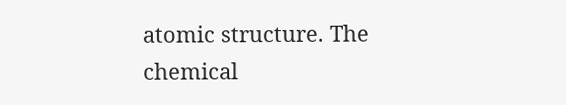atomic structure. The chemical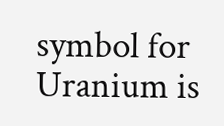symbol for Uranium is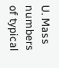U. Mass numbers of typical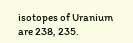isotopes of Uranium are 238, 235.